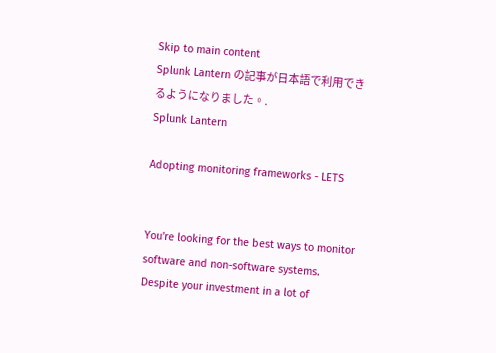Skip to main content
Splunk Lantern の記事が日本語で利用できるようになりました。.
Splunk Lantern

Adopting monitoring frameworks - LETS


You're looking for the best ways to monitor software and non-software systems. Despite your investment in a lot of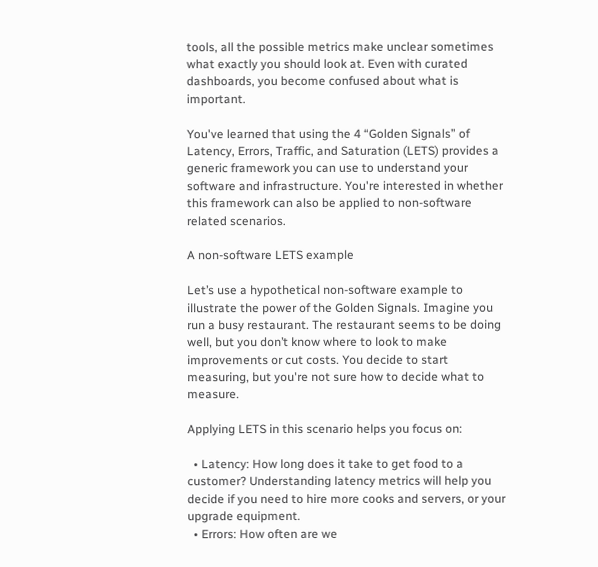tools, all the possible metrics make unclear sometimes what exactly you should look at. Even with curated dashboards, you become confused about what is important.

You've learned that using the 4 “Golden Signals” of Latency, Errors, Traffic, and Saturation (LETS) provides a generic framework you can use to understand your software and infrastructure. You're interested in whether this framework can also be applied to non-software related scenarios.

A non-software LETS example

Let’s use a hypothetical non-software example to illustrate the power of the Golden Signals. Imagine you run a busy restaurant. The restaurant seems to be doing well, but you don’t know where to look to make improvements or cut costs. You decide to start measuring, but you're not sure how to decide what to measure.

Applying LETS in this scenario helps you focus on:

  • Latency: How long does it take to get food to a customer? Understanding latency metrics will help you decide if you need to hire more cooks and servers, or your upgrade equipment.
  • Errors: How often are we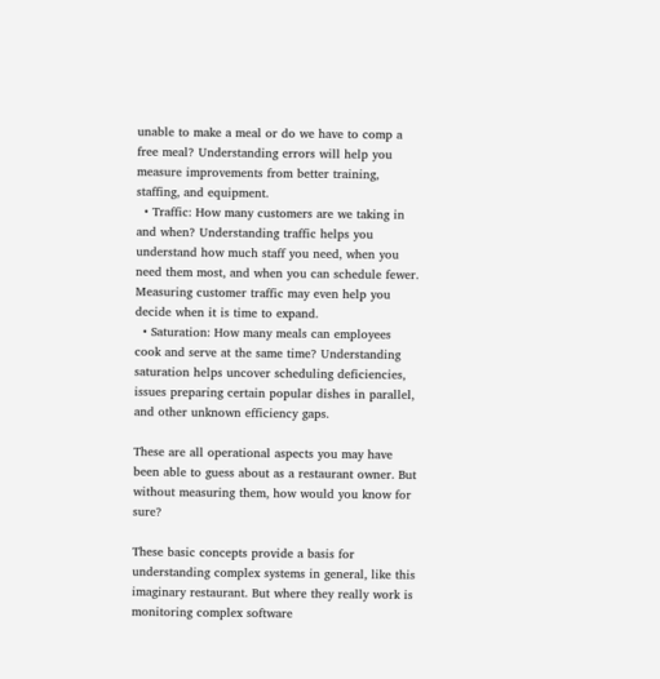unable to make a meal or do we have to comp a free meal? Understanding errors will help you measure improvements from better training, staffing, and equipment.
  • Traffic: How many customers are we taking in and when? Understanding traffic helps you understand how much staff you need, when you need them most, and when you can schedule fewer. Measuring customer traffic may even help you decide when it is time to expand.
  • Saturation: How many meals can employees cook and serve at the same time? Understanding saturation helps uncover scheduling deficiencies, issues preparing certain popular dishes in parallel, and other unknown efficiency gaps.

These are all operational aspects you may have been able to guess about as a restaurant owner. But without measuring them, how would you know for sure?

These basic concepts provide a basis for understanding complex systems in general, like this imaginary restaurant. But where they really work is monitoring complex software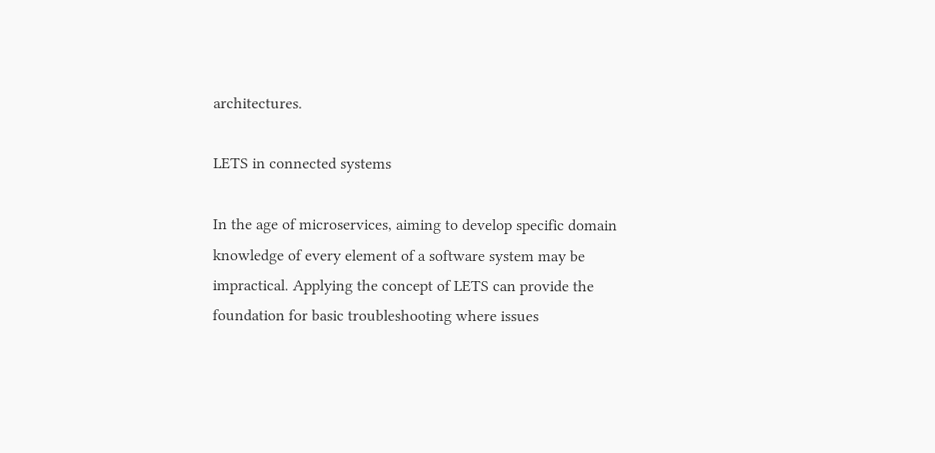architectures.

LETS in connected systems

In the age of microservices, aiming to develop specific domain knowledge of every element of a software system may be impractical. Applying the concept of LETS can provide the foundation for basic troubleshooting where issues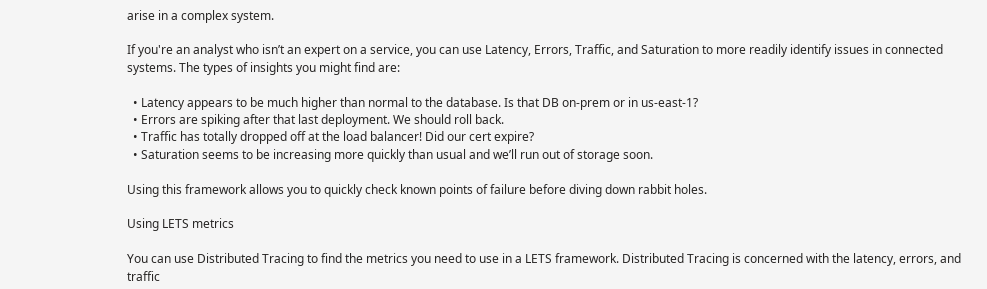arise in a complex system.

If you're an analyst who isn’t an expert on a service, you can use Latency, Errors, Traffic, and Saturation to more readily identify issues in connected systems. The types of insights you might find are:

  • Latency appears to be much higher than normal to the database. Is that DB on-prem or in us-east-1?
  • Errors are spiking after that last deployment. We should roll back.
  • Traffic has totally dropped off at the load balancer! Did our cert expire?
  • Saturation seems to be increasing more quickly than usual and we’ll run out of storage soon.

Using this framework allows you to quickly check known points of failure before diving down rabbit holes.

Using LETS metrics

You can use Distributed Tracing to find the metrics you need to use in a LETS framework. Distributed Tracing is concerned with the latency, errors, and traffic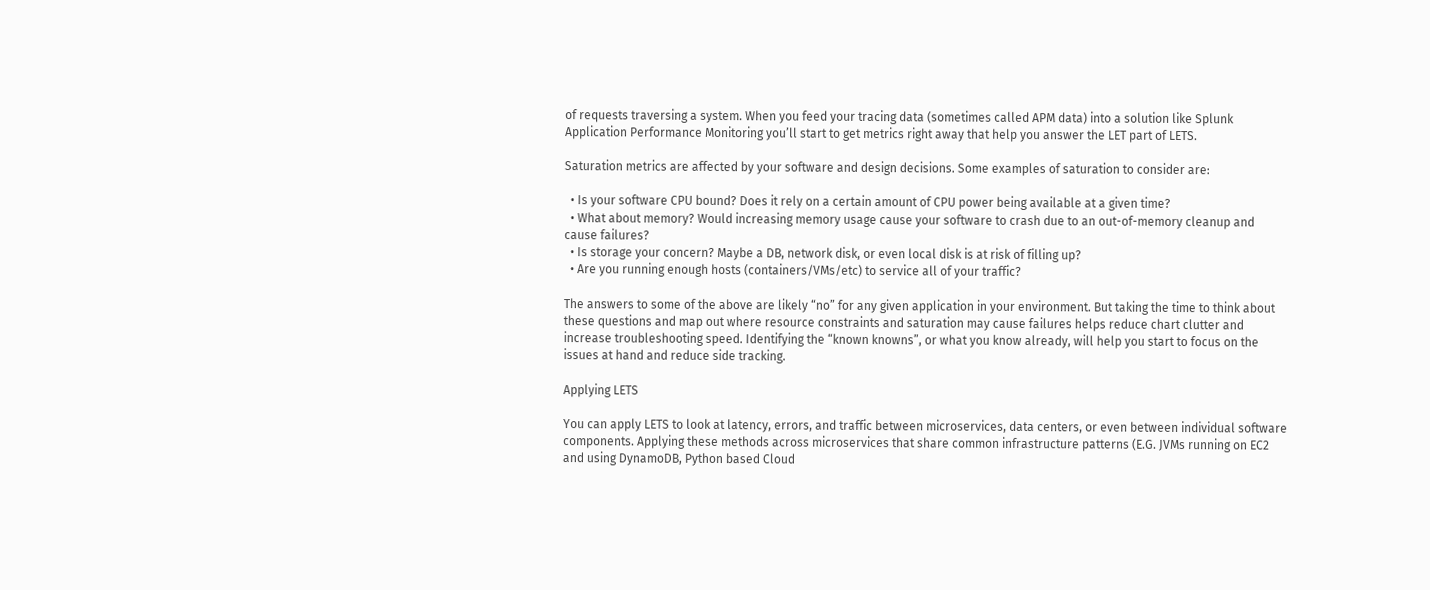of requests traversing a system. When you feed your tracing data (sometimes called APM data) into a solution like Splunk Application Performance Monitoring you’ll start to get metrics right away that help you answer the LET part of LETS.

Saturation metrics are affected by your software and design decisions. Some examples of saturation to consider are:

  • Is your software CPU bound? Does it rely on a certain amount of CPU power being available at a given time?
  • What about memory? Would increasing memory usage cause your software to crash due to an out-of-memory cleanup and cause failures?
  • Is storage your concern? Maybe a DB, network disk, or even local disk is at risk of filling up?
  • Are you running enough hosts (containers/VMs/etc) to service all of your traffic?

The answers to some of the above are likely “no” for any given application in your environment. But taking the time to think about these questions and map out where resource constraints and saturation may cause failures helps reduce chart clutter and increase troubleshooting speed. Identifying the “known knowns”, or what you know already, will help you start to focus on the issues at hand and reduce side tracking.

Applying LETS

You can apply LETS to look at latency, errors, and traffic between microservices, data centers, or even between individual software components. Applying these methods across microservices that share common infrastructure patterns (E.G. JVMs running on EC2 and using DynamoDB, Python based Cloud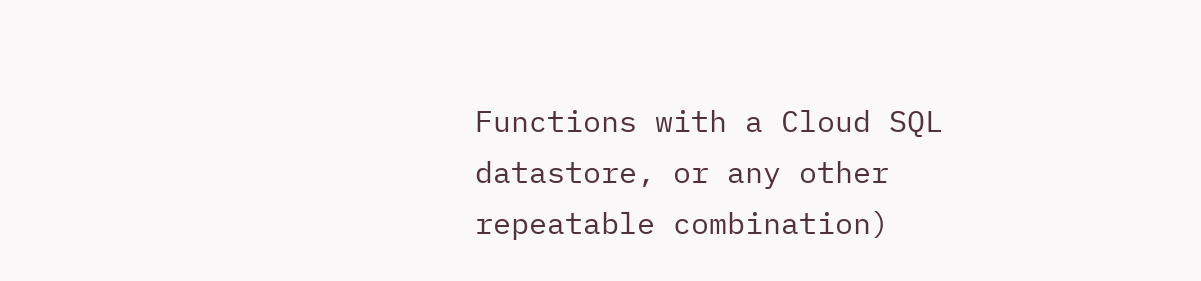Functions with a Cloud SQL datastore, or any other repeatable combination)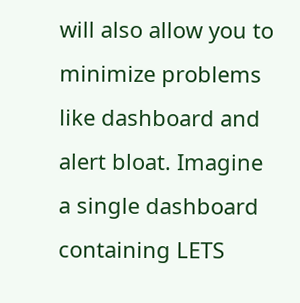will also allow you to minimize problems like dashboard and alert bloat. Imagine a single dashboard containing LETS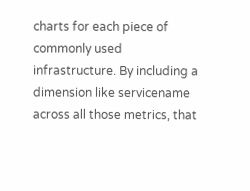charts for each piece of commonly used infrastructure. By including a dimension like servicename across all those metrics, that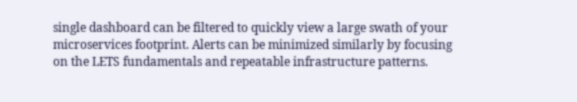single dashboard can be filtered to quickly view a large swath of your microservices footprint. Alerts can be minimized similarly by focusing on the LETS fundamentals and repeatable infrastructure patterns.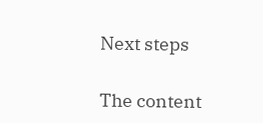Next steps

The content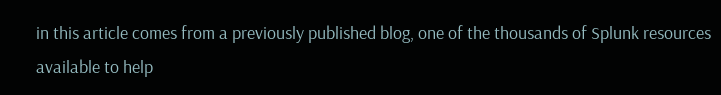in this article comes from a previously published blog, one of the thousands of Splunk resources available to help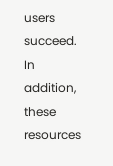users succeed. In addition, these resources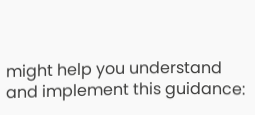might help you understand and implement this guidance: